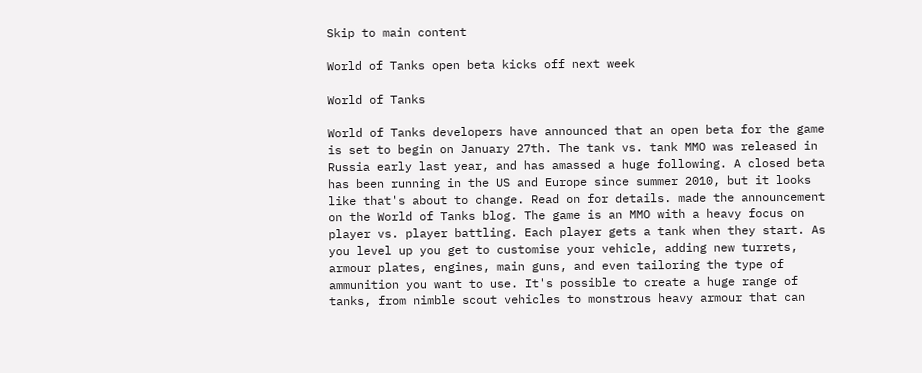Skip to main content

World of Tanks open beta kicks off next week

World of Tanks

World of Tanks developers have announced that an open beta for the game is set to begin on January 27th. The tank vs. tank MMO was released in Russia early last year, and has amassed a huge following. A closed beta has been running in the US and Europe since summer 2010, but it looks like that's about to change. Read on for details. made the announcement on the World of Tanks blog. The game is an MMO with a heavy focus on player vs. player battling. Each player gets a tank when they start. As you level up you get to customise your vehicle, adding new turrets, armour plates, engines, main guns, and even tailoring the type of ammunition you want to use. It's possible to create a huge range of tanks, from nimble scout vehicles to monstrous heavy armour that can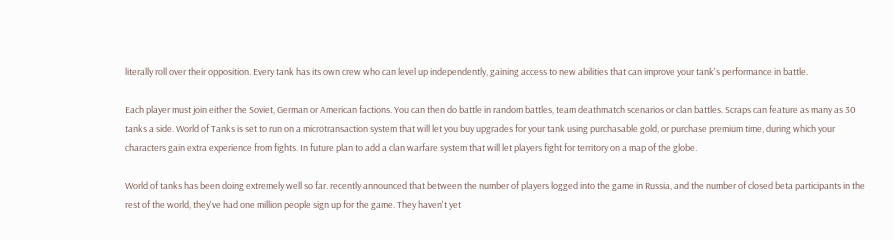literally roll over their opposition. Every tank has its own crew who can level up independently, gaining access to new abilities that can improve your tank's performance in battle.

Each player must join either the Soviet, German or American factions. You can then do battle in random battles, team deathmatch scenarios or clan battles. Scraps can feature as many as 30 tanks a side. World of Tanks is set to run on a microtransaction system that will let you buy upgrades for your tank using purchasable gold, or purchase premium time, during which your characters gain extra experience from fights. In future plan to add a clan warfare system that will let players fight for territory on a map of the globe.

World of tanks has been doing extremely well so far. recently announced that between the number of players logged into the game in Russia, and the number of closed beta participants in the rest of the world, they've had one million people sign up for the game. They haven't yet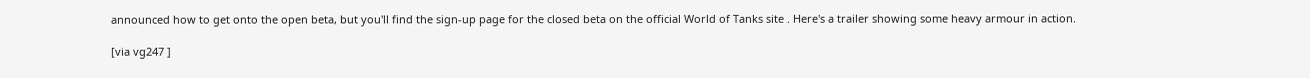announced how to get onto the open beta, but you'll find the sign-up page for the closed beta on the official World of Tanks site . Here's a trailer showing some heavy armour in action.

[via vg247 ]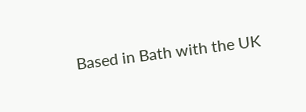Based in Bath with the UK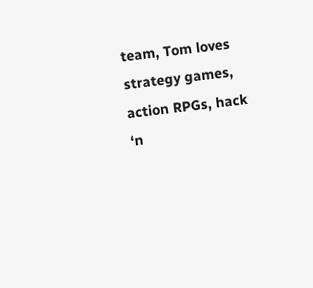team, Tom loves strategy games, action RPGs, hack ‘n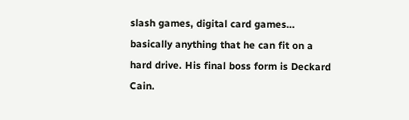slash games, digital card games… basically anything that he can fit on a hard drive. His final boss form is Deckard Cain.